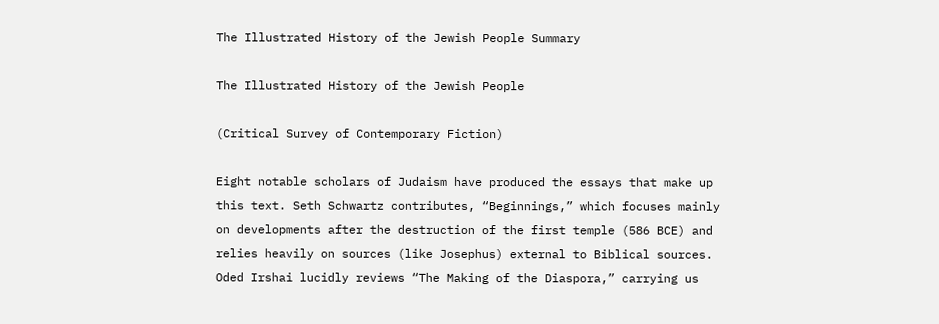The Illustrated History of the Jewish People Summary

The Illustrated History of the Jewish People

(Critical Survey of Contemporary Fiction)

Eight notable scholars of Judaism have produced the essays that make up this text. Seth Schwartz contributes, “Beginnings,” which focuses mainly on developments after the destruction of the first temple (586 BCE) and relies heavily on sources (like Josephus) external to Biblical sources. Oded Irshai lucidly reviews “The Making of the Diaspora,” carrying us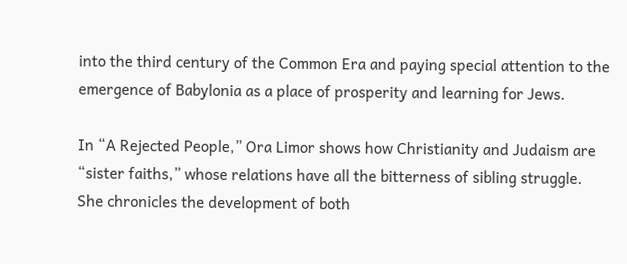into the third century of the Common Era and paying special attention to the emergence of Babylonia as a place of prosperity and learning for Jews.

In “A Rejected People,” Ora Limor shows how Christianity and Judaism are “sister faiths,” whose relations have all the bitterness of sibling struggle. She chronicles the development of both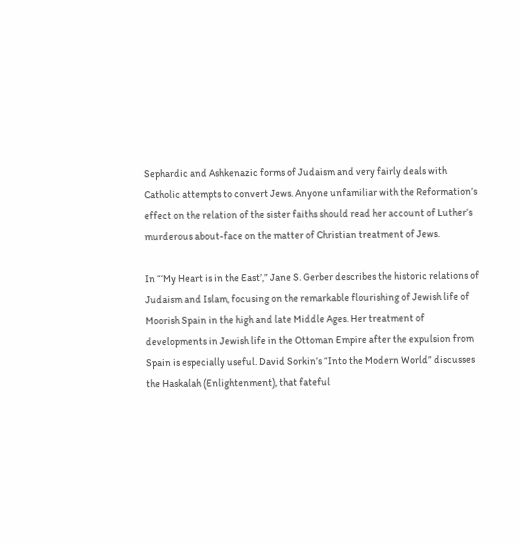Sephardic and Ashkenazic forms of Judaism and very fairly deals with Catholic attempts to convert Jews. Anyone unfamiliar with the Reformation’s effect on the relation of the sister faiths should read her account of Luther’s murderous about-face on the matter of Christian treatment of Jews.

In “‘My Heart is in the East’,” Jane S. Gerber describes the historic relations of Judaism and Islam, focusing on the remarkable flourishing of Jewish life of Moorish Spain in the high and late Middle Ages. Her treatment of developments in Jewish life in the Ottoman Empire after the expulsion from Spain is especially useful. David Sorkin’s “Into the Modern World” discusses the Haskalah (Enlightenment), that fateful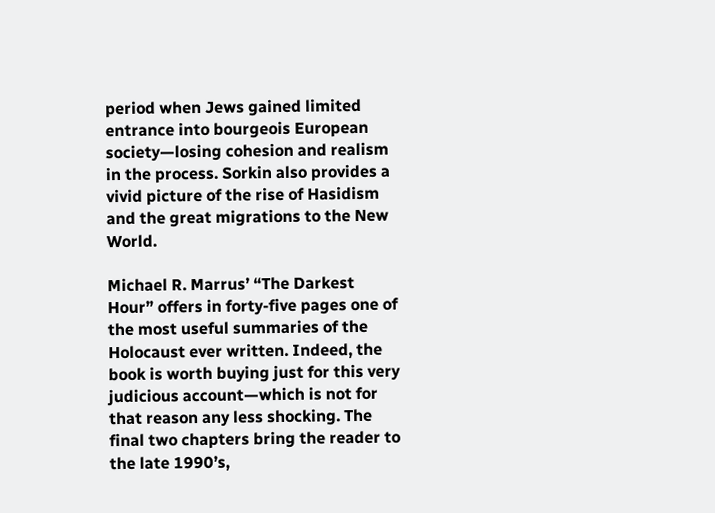period when Jews gained limited entrance into bourgeois European society—losing cohesion and realism in the process. Sorkin also provides a vivid picture of the rise of Hasidism and the great migrations to the New World.

Michael R. Marrus’ “The Darkest Hour” offers in forty-five pages one of the most useful summaries of the Holocaust ever written. Indeed, the book is worth buying just for this very judicious account—which is not for that reason any less shocking. The final two chapters bring the reader to the late 1990’s,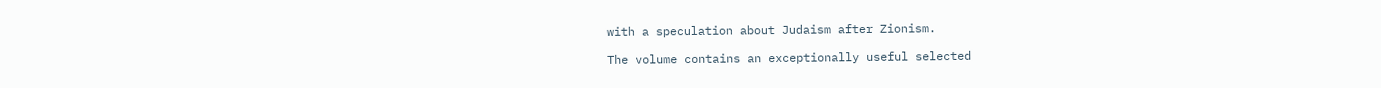with a speculation about Judaism after Zionism.

The volume contains an exceptionally useful selected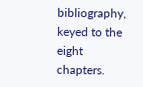bibliography, keyed to the eight chapters.